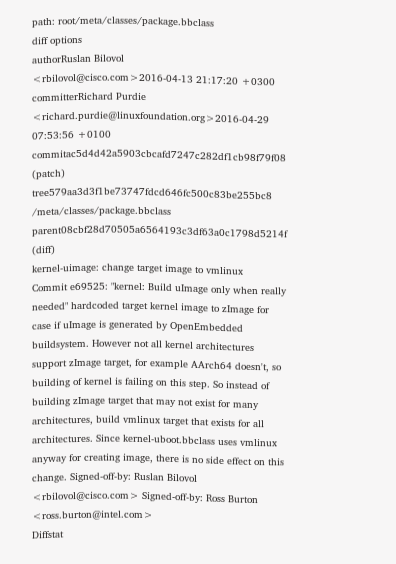path: root/meta/classes/package.bbclass
diff options
authorRuslan Bilovol <rbilovol@cisco.com>2016-04-13 21:17:20 +0300
committerRichard Purdie <richard.purdie@linuxfoundation.org>2016-04-29 07:53:56 +0100
commitac5d4d42a5903cbcafd7247c282df1cb98f79f08 (patch)
tree579aa3d3f1be73747fdcd646fc500c83be255bc8 /meta/classes/package.bbclass
parent08cbf28d70505a6564193c3df63a0c1798d5214f (diff)
kernel-uimage: change target image to vmlinux
Commit e69525: "kernel: Build uImage only when really needed" hardcoded target kernel image to zImage for case if uImage is generated by OpenEmbedded buildsystem. However not all kernel architectures support zImage target, for example AArch64 doesn't, so building of kernel is failing on this step. So instead of building zImage target that may not exist for many architectures, build vmlinux target that exists for all architectures. Since kernel-uboot.bbclass uses vmlinux anyway for creating image, there is no side effect on this change. Signed-off-by: Ruslan Bilovol <rbilovol@cisco.com> Signed-off-by: Ross Burton <ross.burton@intel.com>
Diffstat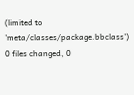(limited to 'meta/classes/package.bbclass')
0 files changed, 0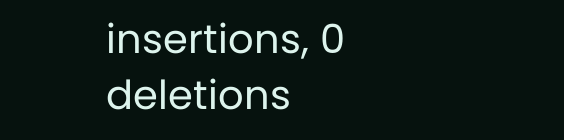insertions, 0 deletions